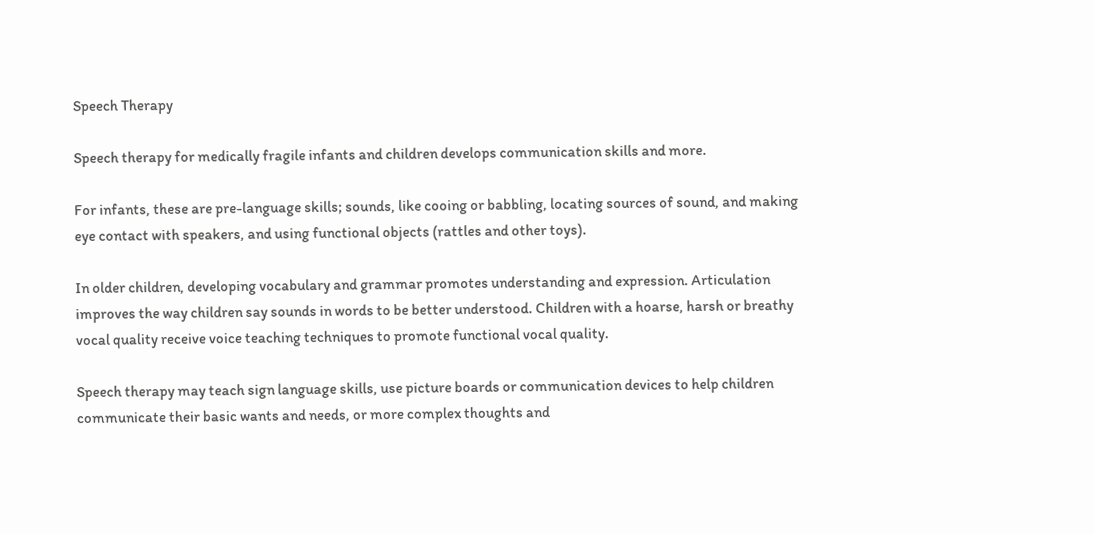Speech Therapy

Speech therapy for medically fragile infants and children develops communication skills and more.

For infants, these are pre-language skills; sounds, like cooing or babbling, locating sources of sound, and making eye contact with speakers, and using functional objects (rattles and other toys).

In older children, developing vocabulary and grammar promotes understanding and expression. Articulation improves the way children say sounds in words to be better understood. Children with a hoarse, harsh or breathy vocal quality receive voice teaching techniques to promote functional vocal quality.

Speech therapy may teach sign language skills, use picture boards or communication devices to help children communicate their basic wants and needs, or more complex thoughts and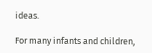ideas.

For many infants and children,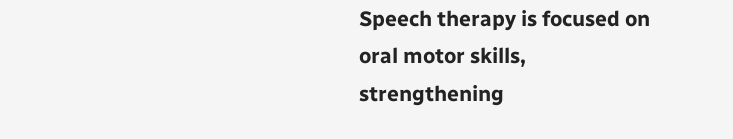Speech therapy is focused on oral motor skills, strengthening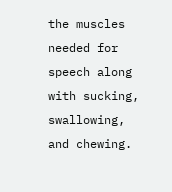the muscles needed for speech along with sucking, swallowing, and chewing.